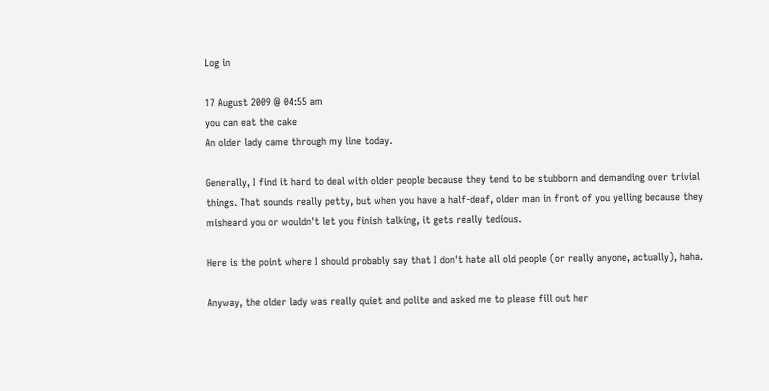Log in

17 August 2009 @ 04:55 am
you can eat the cake
An older lady came through my line today.

Generally, I find it hard to deal with older people because they tend to be stubborn and demanding over trivial things. That sounds really petty, but when you have a half-deaf, older man in front of you yelling because they misheard you or wouldn't let you finish talking, it gets really tedious.

Here is the point where I should probably say that I don't hate all old people (or really anyone, actually), haha.

Anyway, the older lady was really quiet and polite and asked me to please fill out her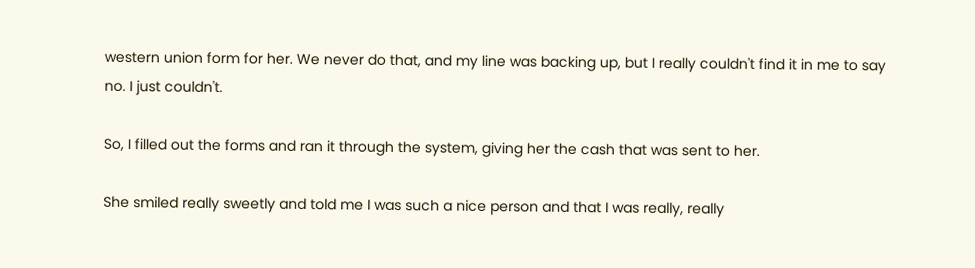western union form for her. We never do that, and my line was backing up, but I really couldn't find it in me to say no. I just couldn't.

So, I filled out the forms and ran it through the system, giving her the cash that was sent to her.

She smiled really sweetly and told me I was such a nice person and that I was really, really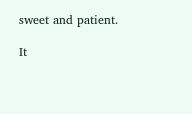sweet and patient.

It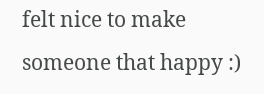felt nice to make someone that happy :)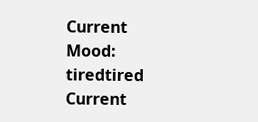Current Mood: tiredtired
Current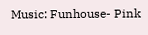Music: Funhouse- Pink